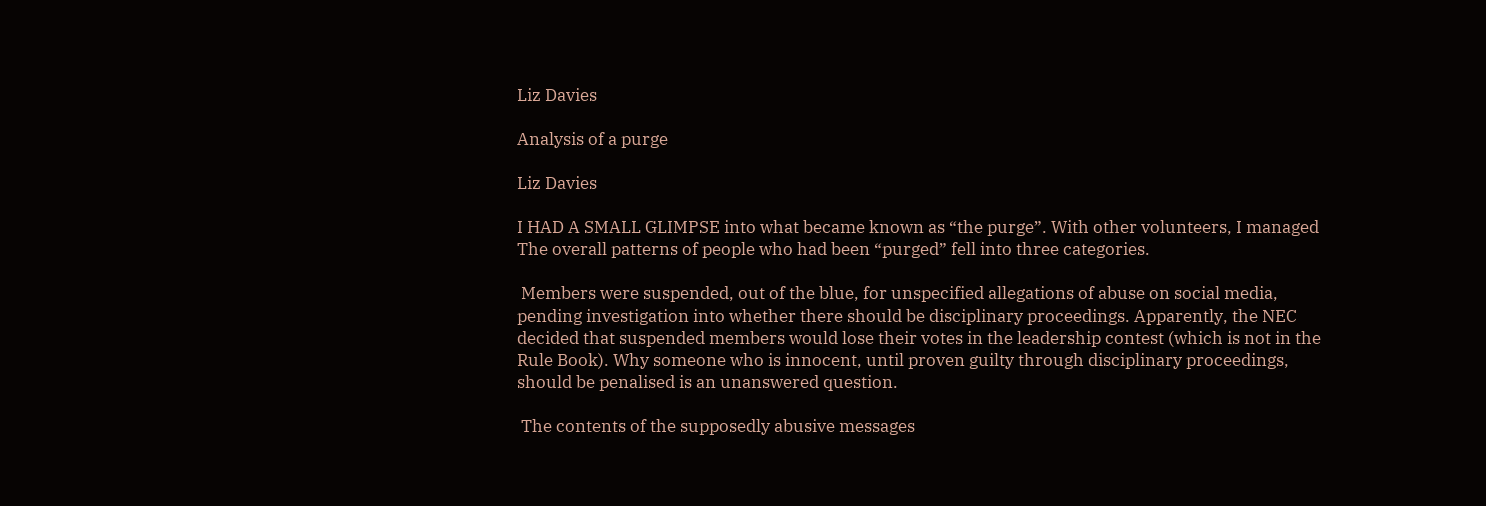Liz Davies

Analysis of a purge

Liz Davies

I HAD A SMALL GLIMPSE into what became known as “the purge”. With other volunteers, I managed The overall patterns of people who had been “purged” fell into three categories.

 Members were suspended, out of the blue, for unspecified allegations of abuse on social media, pending investigation into whether there should be disciplinary proceedings. Apparently, the NEC decided that suspended members would lose their votes in the leadership contest (which is not in the Rule Book). Why someone who is innocent, until proven guilty through disciplinary proceedings, should be penalised is an unanswered question.

 The contents of the supposedly abusive messages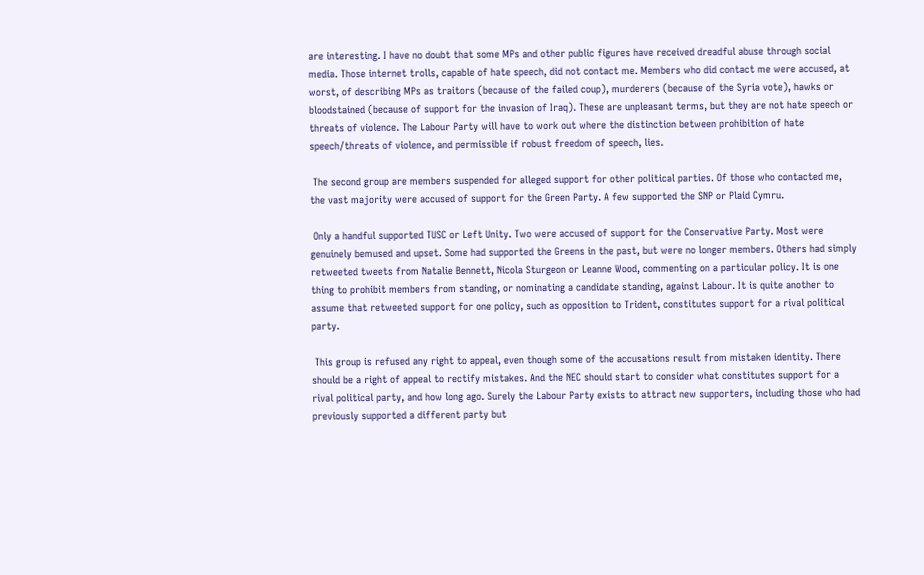are interesting. I have no doubt that some MPs and other public figures have received dreadful abuse through social media. Those internet trolls, capable of hate speech, did not contact me. Members who did contact me were accused, at worst, of describing MPs as traitors (because of the failed coup), murderers (because of the Syria vote), hawks or bloodstained (because of support for the invasion of Iraq). These are unpleasant terms, but they are not hate speech or threats of violence. The Labour Party will have to work out where the distinction between prohibition of hate speech/threats of violence, and permissible if robust freedom of speech, lies.

 The second group are members suspended for alleged support for other political parties. Of those who contacted me, the vast majority were accused of support for the Green Party. A few supported the SNP or Plaid Cymru.

 Only a handful supported TUSC or Left Unity. Two were accused of support for the Conservative Party. Most were genuinely bemused and upset. Some had supported the Greens in the past, but were no longer members. Others had simply retweeted tweets from Natalie Bennett, Nicola Sturgeon or Leanne Wood, commenting on a particular policy. It is one thing to prohibit members from standing, or nominating a candidate standing, against Labour. It is quite another to assume that retweeted support for one policy, such as opposition to Trident, constitutes support for a rival political party.

 This group is refused any right to appeal, even though some of the accusations result from mistaken identity. There should be a right of appeal to rectify mistakes. And the NEC should start to consider what constitutes support for a rival political party, and how long ago. Surely the Labour Party exists to attract new supporters, including those who had previously supported a different party but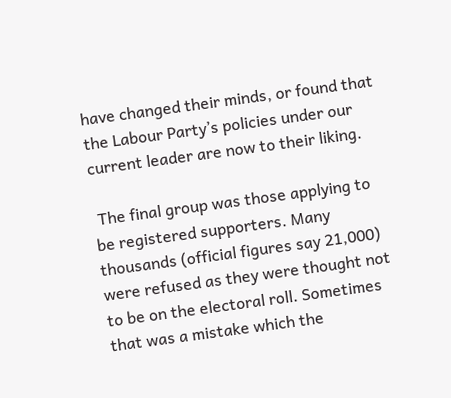have changed their minds, or found that the Labour Party’s policies under our current leader are now to their liking.

 The final group was those applying to be registered supporters. Many thousands (official figures say 21,000) were refused as they were thought not to be on the electoral roll. Sometimes that was a mistake which the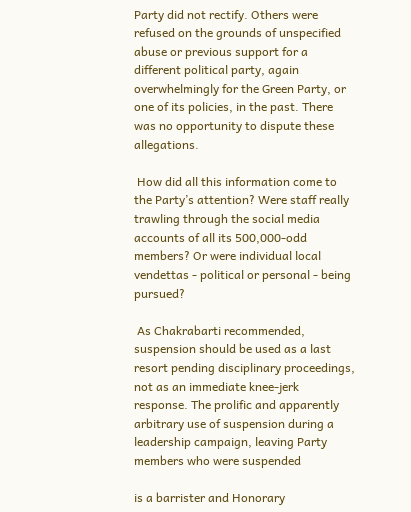Party did not rectify. Others were refused on the grounds of unspecified abuse or previous support for a different political party, again overwhelmingly for the Green Party, or one of its policies, in the past. There was no opportunity to dispute these allegations.

 How did all this information come to the Party’s attention? Were staff really trawling through the social media accounts of all its 500,000-odd members? Or were individual local vendettas - political or personal - being pursued?

 As Chakrabarti recommended, suspension should be used as a last resort pending disciplinary proceedings, not as an immediate knee-jerk response. The prolific and apparently arbitrary use of suspension during a leadership campaign, leaving Party members who were suspended

is a barrister and Honorary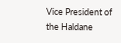Vice President of the Haldane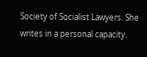Society of Socialist Lawyers. She writes in a personal capacity.